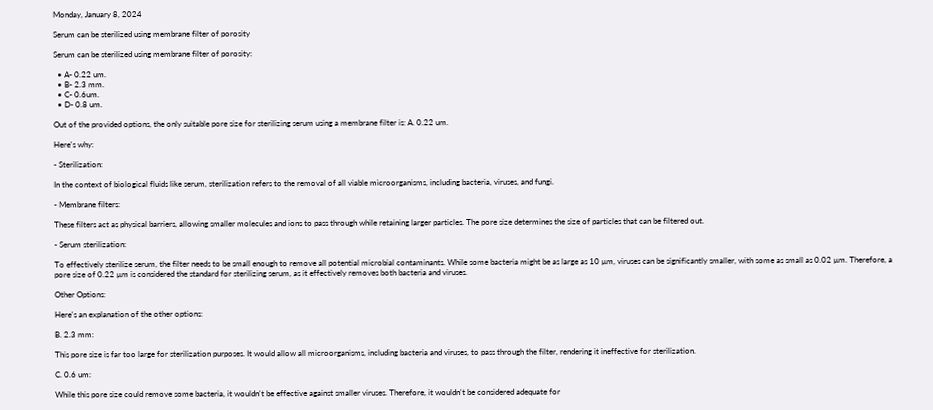Monday, January 8, 2024

Serum can be sterilized using membrane filter of porosity

Serum can be sterilized using membrane filter of porosity:

  • A- 0.22 um.
  • B- 2.3 mm.
  • C- 0.6um.
  • D- 0.8 um.

Out of the provided options, the only suitable pore size for sterilizing serum using a membrane filter is: A. 0.22 um.

Here's why:

- Sterilization:

In the context of biological fluids like serum, sterilization refers to the removal of all viable microorganisms, including bacteria, viruses, and fungi.

- Membrane filters:

These filters act as physical barriers, allowing smaller molecules and ions to pass through while retaining larger particles. The pore size determines the size of particles that can be filtered out.

- Serum sterilization:

To effectively sterilize serum, the filter needs to be small enough to remove all potential microbial contaminants. While some bacteria might be as large as 10 µm, viruses can be significantly smaller, with some as small as 0.02 µm. Therefore, a pore size of 0.22 µm is considered the standard for sterilizing serum, as it effectively removes both bacteria and viruses.

Other Options:

Here's an explanation of the other options:

B. 2.3 mm:

This pore size is far too large for sterilization purposes. It would allow all microorganisms, including bacteria and viruses, to pass through the filter, rendering it ineffective for sterilization.

C. 0.6 um:

While this pore size could remove some bacteria, it wouldn't be effective against smaller viruses. Therefore, it wouldn't be considered adequate for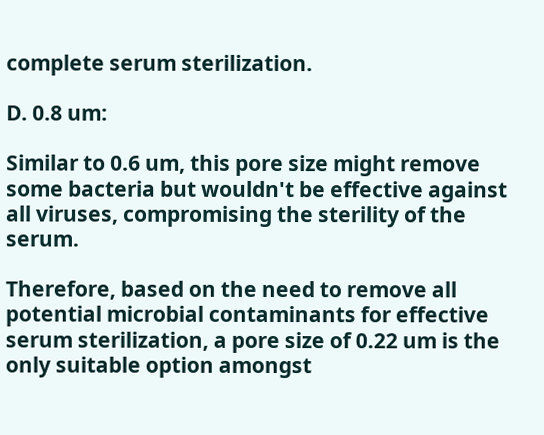complete serum sterilization.

D. 0.8 um:

Similar to 0.6 um, this pore size might remove some bacteria but wouldn't be effective against all viruses, compromising the sterility of the serum.

Therefore, based on the need to remove all potential microbial contaminants for effective serum sterilization, a pore size of 0.22 um is the only suitable option amongst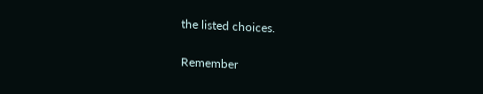the listed choices.

Remember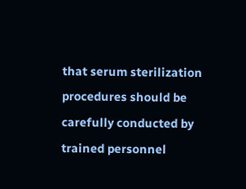that serum sterilization procedures should be carefully conducted by trained personnel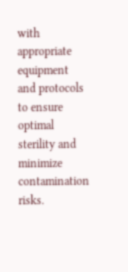with appropriate equipment and protocols to ensure optimal sterility and minimize contamination risks.